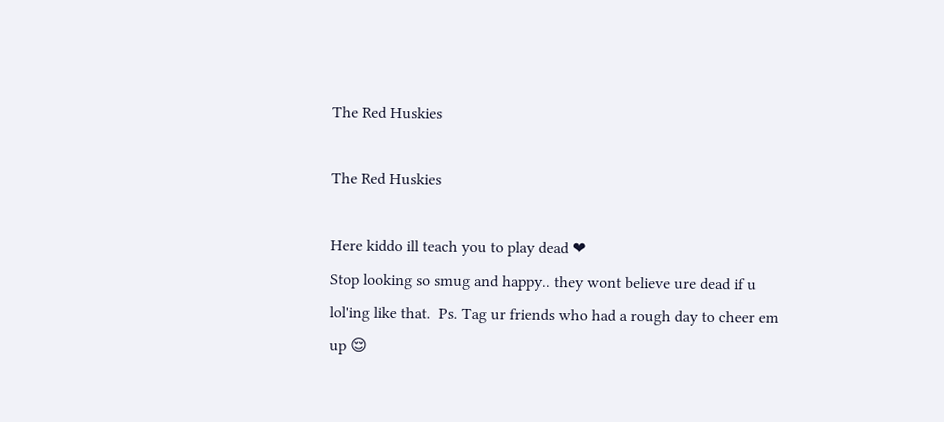The Red Huskies

The Red Huskies

Here kiddo ill teach you to play dead ❤
Stop looking so smug and happy.. they wont believe ure dead if u lol'ing like that.  Ps. Tag ur friends who had a rough day to cheer em up 😌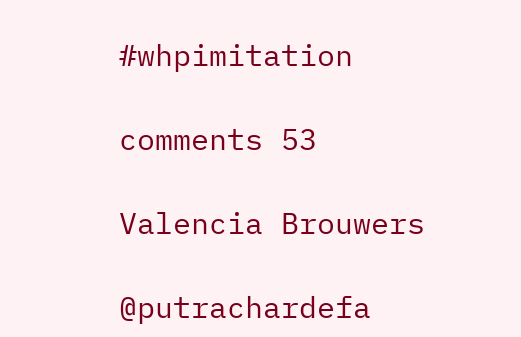#whpimitation

comments 53

Valencia Brouwers

@putrachardefa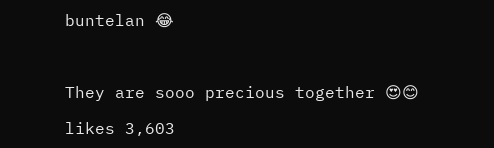buntelan 😂



They are sooo precious together 😍😊

likes 3,603